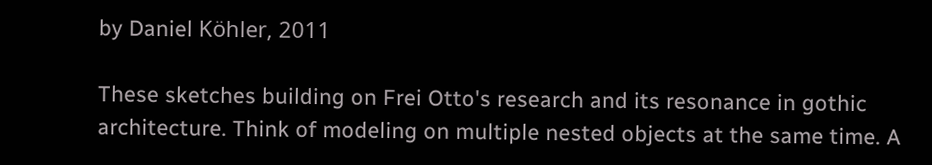by Daniel Köhler, 2011

These sketches building on Frei Otto's research and its resonance in gothic architecture. Think of modeling on multiple nested objects at the same time. A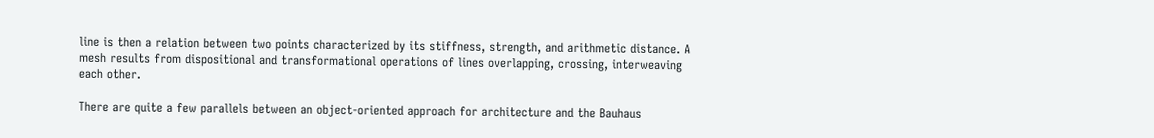line is then a relation between two points characterized by its stiffness, strength, and arithmetic distance. A mesh results from dispositional and transformational operations of lines overlapping, crossing, interweaving each other.

There are quite a few parallels between an object-oriented approach for architecture and the Bauhaus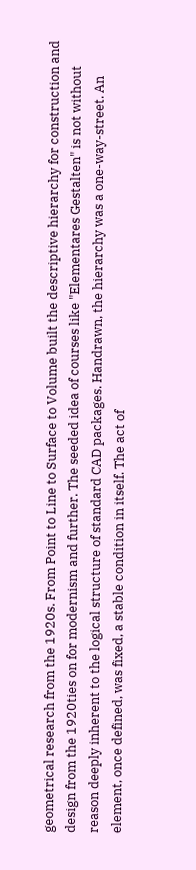geometrical research from the 1920s. From Point to Line to Surface to Volume built the descriptive hierarchy for construction and design from the 1920ties on for modernism and further. The seeded idea of courses like "Elementares Gestalten" is not without reason deeply inherent to the logical structure of standard CAD packages. Handrawn, the hierarchy was a one-way-street. An element, once defined, was fixed, a stable condition in itself. The act of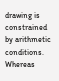drawing is constrained by arithmetic conditions. Whereas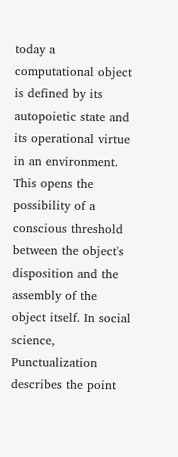today a computational object is defined by its autopoietic state and its operational virtue in an environment. This opens the possibility of a conscious threshold between the object's disposition and the assembly of the object itself. In social science, Punctualization describes the point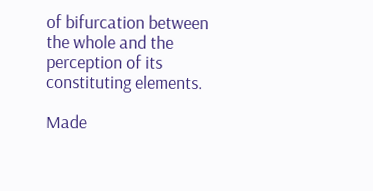of bifurcation between the whole and the perception of its constituting elements.

Made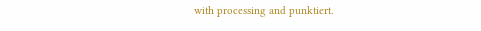with processing and punktiert.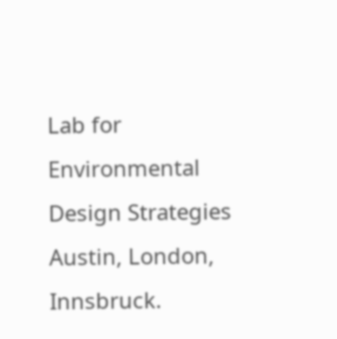Lab for Environmental Design Strategies
Austin, London, Innsbruck.